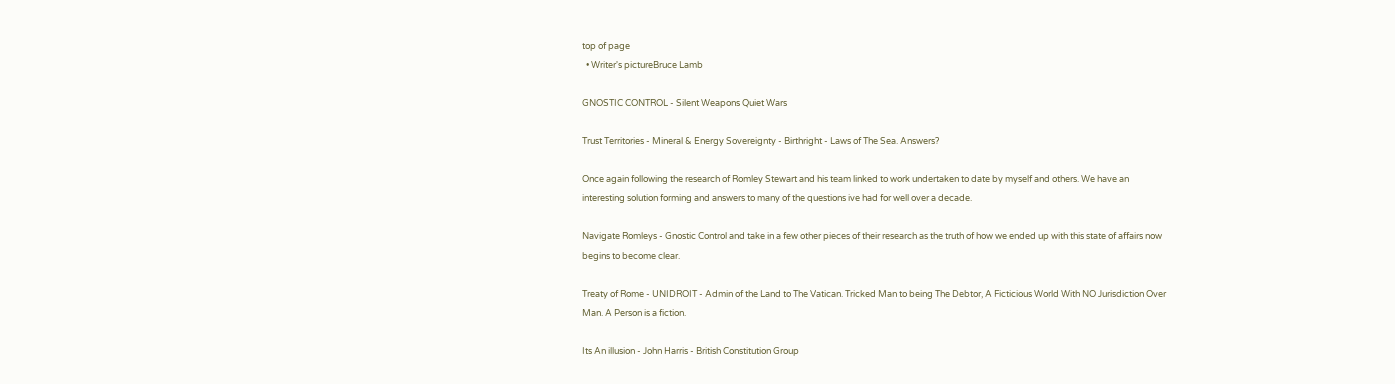top of page
  • Writer's pictureBruce Lamb

GNOSTIC CONTROL - Silent Weapons Quiet Wars

Trust Territories - Mineral & Energy Sovereignty - Birthright - Laws of The Sea. Answers?

Once again following the research of Romley Stewart and his team linked to work undertaken to date by myself and others. We have an interesting solution forming and answers to many of the questions ive had for well over a decade.

Navigate Romleys - Gnostic Control and take in a few other pieces of their research as the truth of how we ended up with this state of affairs now begins to become clear.

Treaty of Rome - UNIDROIT - Admin of the Land to The Vatican. Tricked Man to being The Debtor, A Ficticious World With NO Jurisdiction Over Man. A Person is a fiction.

Its An illusion - John Harris - British Constitution Group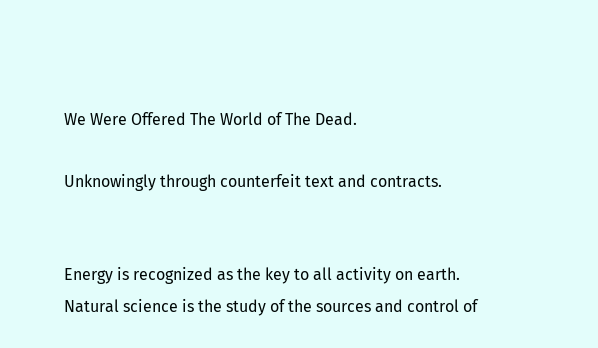We Were Offered The World of The Dead.

Unknowingly through counterfeit text and contracts.


Energy is recognized as the key to all activity on earth. Natural science is the study of the sources and control of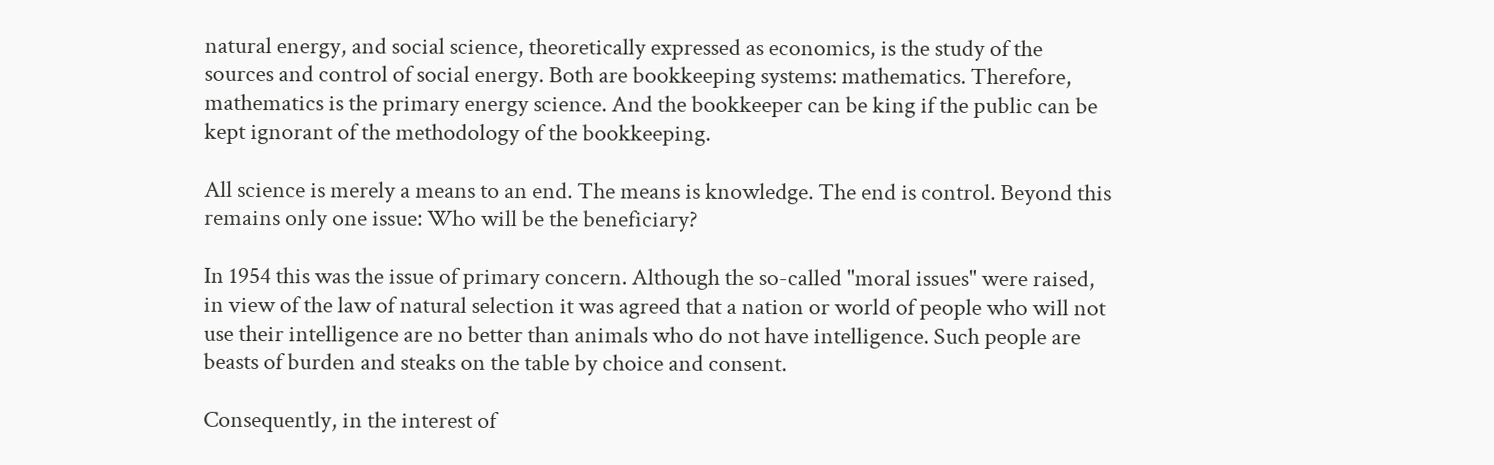natural energy, and social science, theoretically expressed as economics, is the study of the sources and control of social energy. Both are bookkeeping systems: mathematics. Therefore, mathematics is the primary energy science. And the bookkeeper can be king if the public can be kept ignorant of the methodology of the bookkeeping.

All science is merely a means to an end. The means is knowledge. The end is control. Beyond this remains only one issue: Who will be the beneficiary?

In 1954 this was the issue of primary concern. Although the so-called "moral issues" were raised, in view of the law of natural selection it was agreed that a nation or world of people who will not use their intelligence are no better than animals who do not have intelligence. Such people are beasts of burden and steaks on the table by choice and consent.

Consequently, in the interest of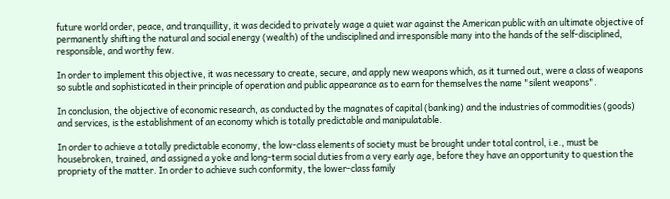future world order, peace, and tranquillity, it was decided to privately wage a quiet war against the American public with an ultimate objective of permanently shifting the natural and social energy (wealth) of the undisciplined and irresponsible many into the hands of the self-disciplined, responsible, and worthy few.

In order to implement this objective, it was necessary to create, secure, and apply new weapons which, as it turned out, were a class of weapons so subtle and sophisticated in their principle of operation and public appearance as to earn for themselves the name "silent weapons".

In conclusion, the objective of economic research, as conducted by the magnates of capital (banking) and the industries of commodities (goods) and services, is the establishment of an economy which is totally predictable and manipulatable.

In order to achieve a totally predictable economy, the low-class elements of society must be brought under total control, i.e., must be housebroken, trained, and assigned a yoke and long-term social duties from a very early age, before they have an opportunity to question the propriety of the matter. In order to achieve such conformity, the lower-class family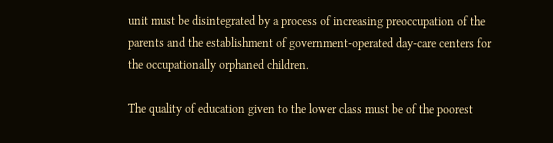unit must be disintegrated by a process of increasing preoccupation of the parents and the establishment of government-operated day-care centers for the occupationally orphaned children.

The quality of education given to the lower class must be of the poorest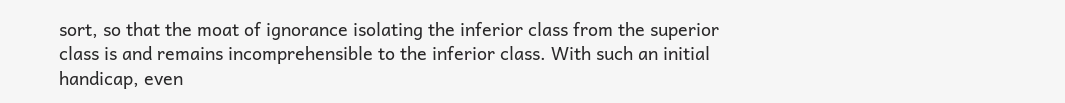sort, so that the moat of ignorance isolating the inferior class from the superior class is and remains incomprehensible to the inferior class. With such an initial handicap, even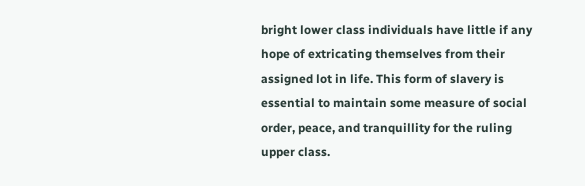bright lower class individuals have little if any hope of extricating themselves from their assigned lot in life. This form of slavery is essential to maintain some measure of social order, peace, and tranquillity for the ruling upper class.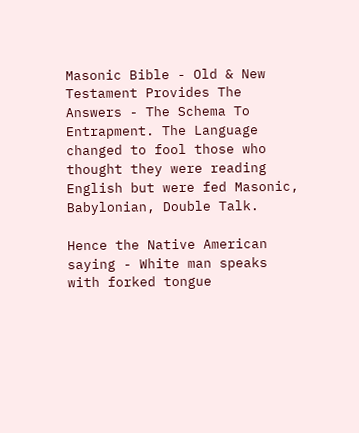Masonic Bible - Old & New Testament Provides The Answers - The Schema To Entrapment. The Language changed to fool those who thought they were reading English but were fed Masonic, Babylonian, Double Talk.

Hence the Native American saying - White man speaks with forked tongue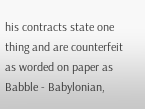his contracts state one thing and are counterfeit as worded on paper as Babble - Babylonian,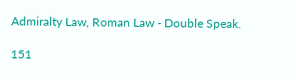Admiralty Law, Roman Law - Double Speak.

151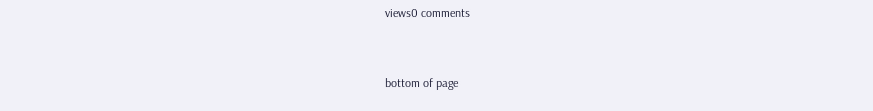views0 comments


bottom of page